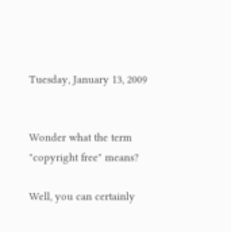Tuesday, January 13, 2009


Wonder what the term "copyright free" means?

Well, you can certainly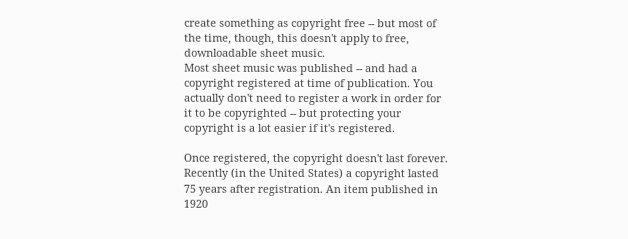create something as copyright free -- but most of the time, though, this doesn't apply to free, downloadable sheet music.
Most sheet music was published -- and had a copyright registered at time of publication. You actually don't need to register a work in order for it to be copyrighted -- but protecting your copyright is a lot easier if it's registered.

Once registered, the copyright doesn't last forever. Recently (in the United States) a copyright lasted 75 years after registration. An item published in 1920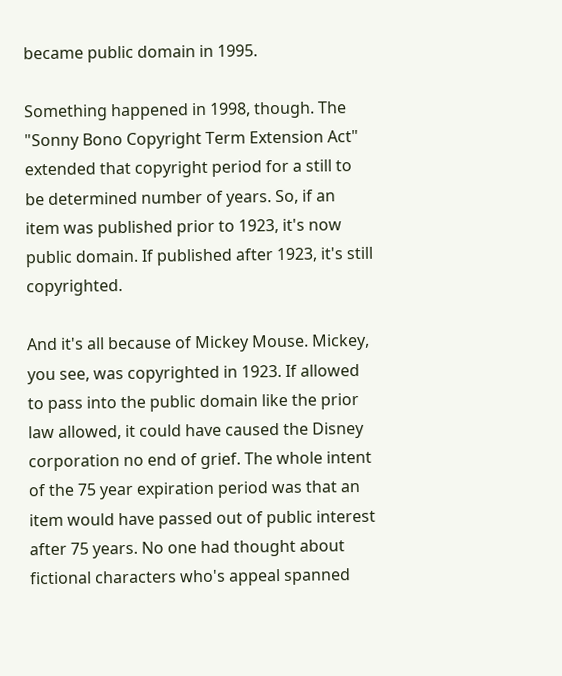became public domain in 1995.

Something happened in 1998, though. The "Sonny Bono Copyright Term Extension Act" extended that copyright period for a still to be determined number of years. So, if an item was published prior to 1923, it's now public domain. If published after 1923, it's still copyrighted.

And it's all because of Mickey Mouse. Mickey, you see, was copyrighted in 1923. If allowed to pass into the public domain like the prior law allowed, it could have caused the Disney corporation no end of grief. The whole intent of the 75 year expiration period was that an item would have passed out of public interest after 75 years. No one had thought about fictional characters who's appeal spanned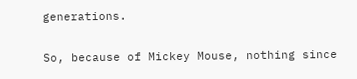generations.

So, because of Mickey Mouse, nothing since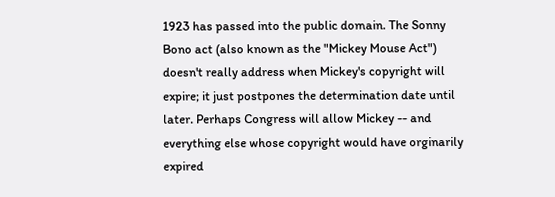1923 has passed into the public domain. The Sonny Bono act (also known as the "Mickey Mouse Act") doesn't really address when Mickey's copyright will expire; it just postpones the determination date until later. Perhaps Congress will allow Mickey -- and everything else whose copyright would have orginarily expired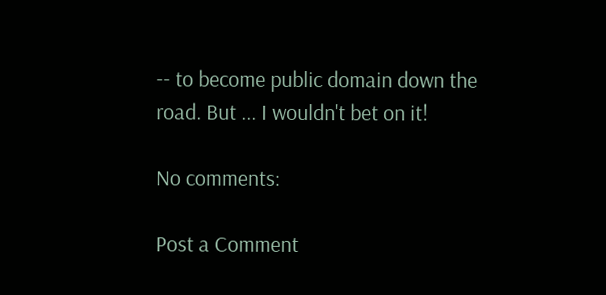-- to become public domain down the road. But ... I wouldn't bet on it!

No comments:

Post a Comment